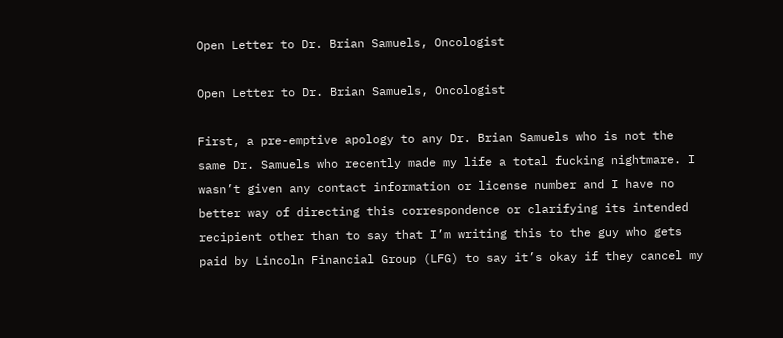Open Letter to Dr. Brian Samuels, Oncologist

Open Letter to Dr. Brian Samuels, Oncologist

First, a pre-emptive apology to any Dr. Brian Samuels who is not the same Dr. Samuels who recently made my life a total fucking nightmare. I wasn’t given any contact information or license number and I have no better way of directing this correspondence or clarifying its intended recipient other than to say that I’m writing this to the guy who gets paid by Lincoln Financial Group (LFG) to say it’s okay if they cancel my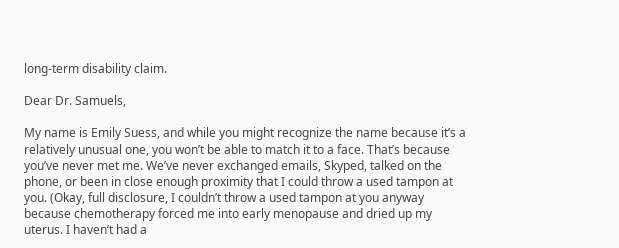long-term disability claim.

Dear Dr. Samuels,

My name is Emily Suess, and while you might recognize the name because it’s a relatively unusual one, you won’t be able to match it to a face. That’s because you’ve never met me. We’ve never exchanged emails, Skyped, talked on the phone, or been in close enough proximity that I could throw a used tampon at you. (Okay, full disclosure, I couldn’t throw a used tampon at you anyway because chemotherapy forced me into early menopause and dried up my uterus. I haven’t had a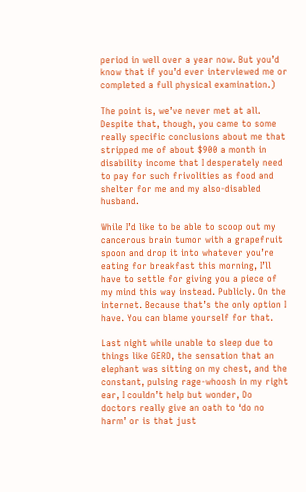period in well over a year now. But you’d know that if you’d ever interviewed me or completed a full physical examination.)

The point is, we’ve never met at all. Despite that, though, you came to some really specific conclusions about me that stripped me of about $900 a month in disability income that I desperately need to pay for such frivolities as food and shelter for me and my also-disabled husband.

While I’d like to be able to scoop out my cancerous brain tumor with a grapefruit spoon and drop it into whatever you’re eating for breakfast this morning, I’ll have to settle for giving you a piece of my mind this way instead. Publicly. On the internet. Because that’s the only option I have. You can blame yourself for that.

Last night while unable to sleep due to things like GERD, the sensation that an elephant was sitting on my chest, and the constant, pulsing rage-whoosh in my right ear, I couldn’t help but wonder, Do doctors really give an oath to ‘do no harm’ or is that just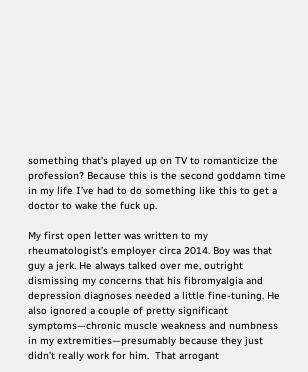something that’s played up on TV to romanticize the profession? Because this is the second goddamn time in my life I’ve had to do something like this to get a doctor to wake the fuck up.

My first open letter was written to my rheumatologist’s employer circa 2014. Boy was that guy a jerk. He always talked over me, outright dismissing my concerns that his fibromyalgia and depression diagnoses needed a little fine-tuning. He also ignored a couple of pretty significant symptoms—chronic muscle weakness and numbness in my extremities—presumably because they just didn’t really work for him.  That arrogant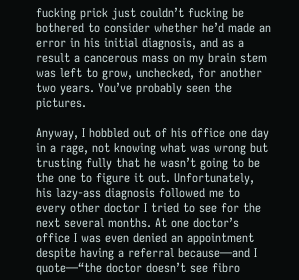fucking prick just couldn’t fucking be bothered to consider whether he’d made an error in his initial diagnosis, and as a result a cancerous mass on my brain stem was left to grow, unchecked, for another two years. You’ve probably seen the pictures.

Anyway, I hobbled out of his office one day in a rage, not knowing what was wrong but trusting fully that he wasn’t going to be the one to figure it out. Unfortunately, his lazy-ass diagnosis followed me to every other doctor I tried to see for the next several months. At one doctor’s office I was even denied an appointment despite having a referral because—and I quote—“the doctor doesn’t see fibro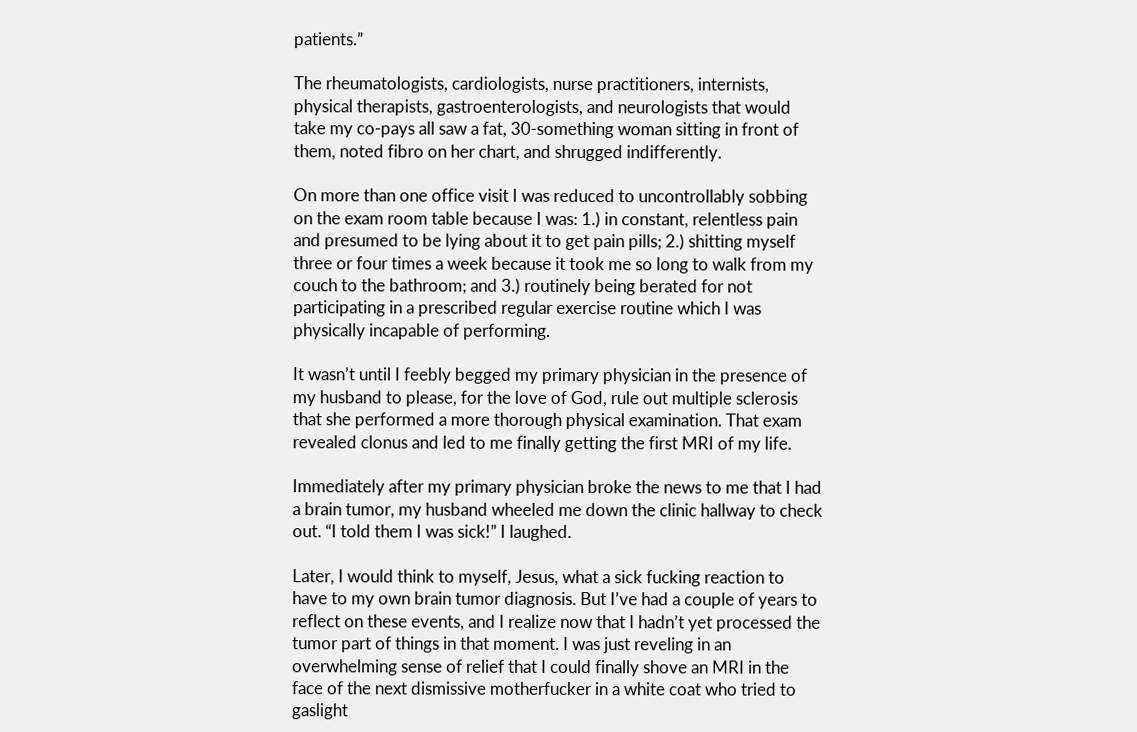patients.”

The rheumatologists, cardiologists, nurse practitioners, internists, physical therapists, gastroenterologists, and neurologists that would take my co-pays all saw a fat, 30-something woman sitting in front of them, noted fibro on her chart, and shrugged indifferently.

On more than one office visit I was reduced to uncontrollably sobbing on the exam room table because I was: 1.) in constant, relentless pain and presumed to be lying about it to get pain pills; 2.) shitting myself three or four times a week because it took me so long to walk from my couch to the bathroom; and 3.) routinely being berated for not participating in a prescribed regular exercise routine which I was physically incapable of performing.

It wasn’t until I feebly begged my primary physician in the presence of my husband to please, for the love of God, rule out multiple sclerosis that she performed a more thorough physical examination. That exam revealed clonus and led to me finally getting the first MRI of my life.

Immediately after my primary physician broke the news to me that I had a brain tumor, my husband wheeled me down the clinic hallway to check out. “I told them I was sick!” I laughed.

Later, I would think to myself, Jesus, what a sick fucking reaction to have to my own brain tumor diagnosis. But I’ve had a couple of years to reflect on these events, and I realize now that I hadn’t yet processed the tumor part of things in that moment. I was just reveling in an overwhelming sense of relief that I could finally shove an MRI in the face of the next dismissive motherfucker in a white coat who tried to gaslight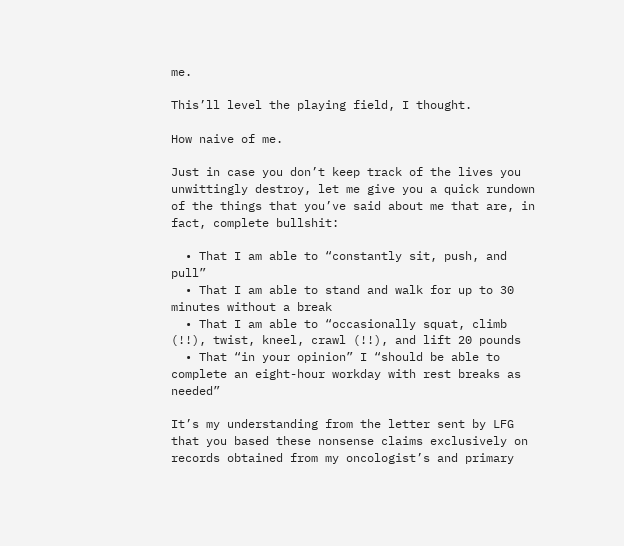me.

This’ll level the playing field, I thought.

How naive of me.

Just in case you don’t keep track of the lives you unwittingly destroy, let me give you a quick rundown of the things that you’ve said about me that are, in fact, complete bullshit:

  • That I am able to “constantly sit, push, and pull”
  • That I am able to stand and walk for up to 30 minutes without a break
  • That I am able to “occasionally squat, climb (!!), twist, kneel, crawl (!!), and lift 20 pounds
  • That “in your opinion” I “should be able to complete an eight-hour workday with rest breaks as needed”

It’s my understanding from the letter sent by LFG that you based these nonsense claims exclusively on records obtained from my oncologist’s and primary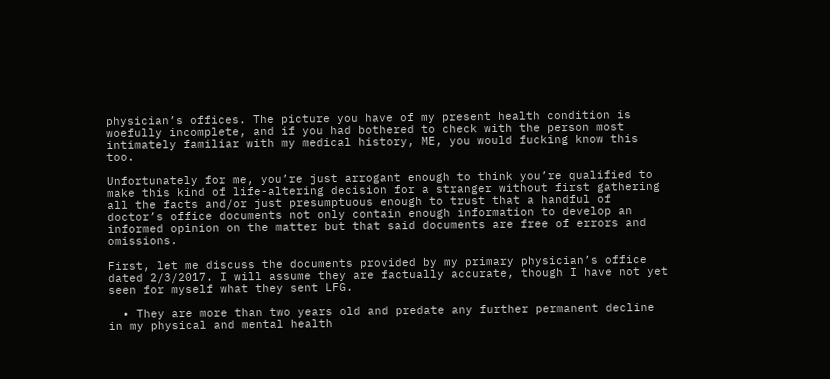physician’s offices. The picture you have of my present health condition is woefully incomplete, and if you had bothered to check with the person most intimately familiar with my medical history, ME, you would fucking know this too.

Unfortunately for me, you’re just arrogant enough to think you’re qualified to make this kind of life-altering decision for a stranger without first gathering all the facts and/or just presumptuous enough to trust that a handful of doctor’s office documents not only contain enough information to develop an informed opinion on the matter but that said documents are free of errors and omissions.

First, let me discuss the documents provided by my primary physician’s office dated 2/3/2017. I will assume they are factually accurate, though I have not yet seen for myself what they sent LFG.

  • They are more than two years old and predate any further permanent decline in my physical and mental health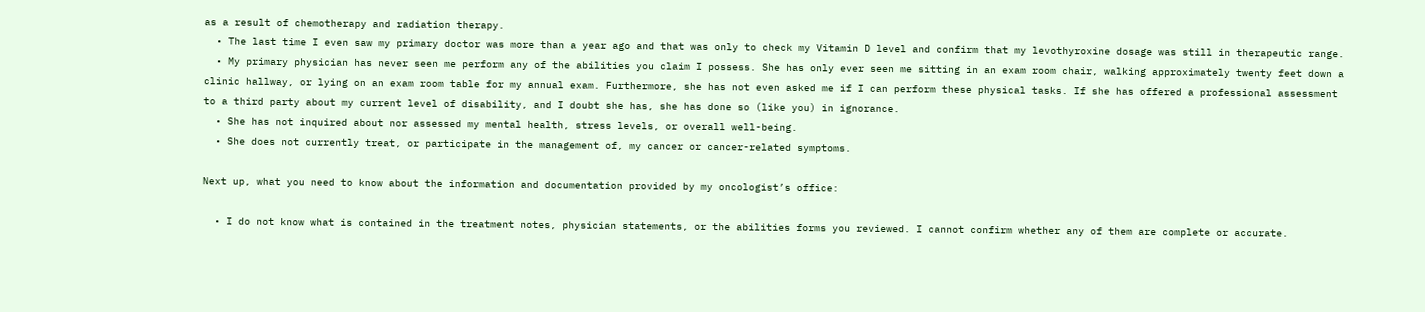as a result of chemotherapy and radiation therapy.
  • The last time I even saw my primary doctor was more than a year ago and that was only to check my Vitamin D level and confirm that my levothyroxine dosage was still in therapeutic range.
  • My primary physician has never seen me perform any of the abilities you claim I possess. She has only ever seen me sitting in an exam room chair, walking approximately twenty feet down a clinic hallway, or lying on an exam room table for my annual exam. Furthermore, she has not even asked me if I can perform these physical tasks. If she has offered a professional assessment to a third party about my current level of disability, and I doubt she has, she has done so (like you) in ignorance.
  • She has not inquired about nor assessed my mental health, stress levels, or overall well-being.
  • She does not currently treat, or participate in the management of, my cancer or cancer-related symptoms.

Next up, what you need to know about the information and documentation provided by my oncologist’s office:

  • I do not know what is contained in the treatment notes, physician statements, or the abilities forms you reviewed. I cannot confirm whether any of them are complete or accurate.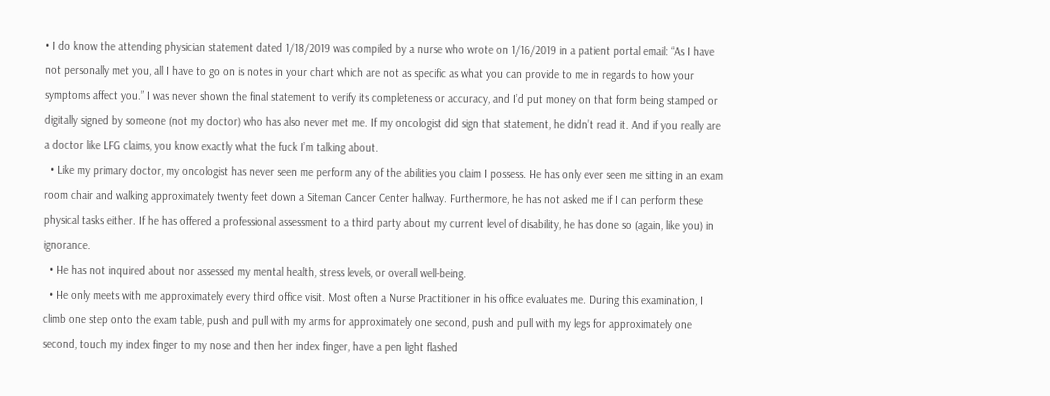• I do know the attending physician statement dated 1/18/2019 was compiled by a nurse who wrote on 1/16/2019 in a patient portal email: “As I have not personally met you, all I have to go on is notes in your chart which are not as specific as what you can provide to me in regards to how your symptoms affect you.” I was never shown the final statement to verify its completeness or accuracy, and I’d put money on that form being stamped or digitally signed by someone (not my doctor) who has also never met me. If my oncologist did sign that statement, he didn’t read it. And if you really are a doctor like LFG claims, you know exactly what the fuck I’m talking about.
  • Like my primary doctor, my oncologist has never seen me perform any of the abilities you claim I possess. He has only ever seen me sitting in an exam room chair and walking approximately twenty feet down a Siteman Cancer Center hallway. Furthermore, he has not asked me if I can perform these physical tasks either. If he has offered a professional assessment to a third party about my current level of disability, he has done so (again, like you) in ignorance.
  • He has not inquired about nor assessed my mental health, stress levels, or overall well-being.
  • He only meets with me approximately every third office visit. Most often a Nurse Practitioner in his office evaluates me. During this examination, I climb one step onto the exam table, push and pull with my arms for approximately one second, push and pull with my legs for approximately one second, touch my index finger to my nose and then her index finger, have a pen light flashed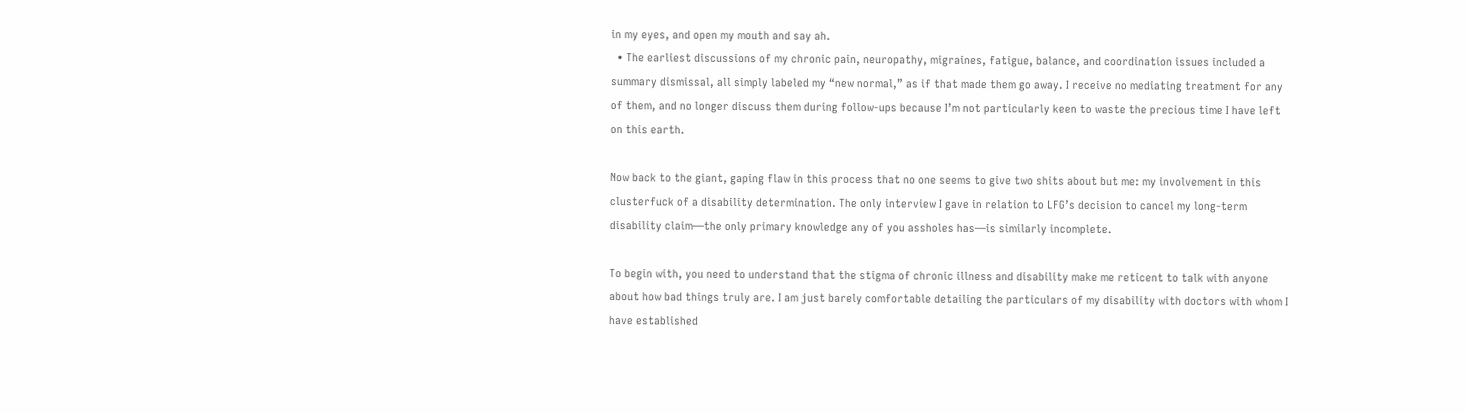in my eyes, and open my mouth and say ah.
  • The earliest discussions of my chronic pain, neuropathy, migraines, fatigue, balance, and coordination issues included a summary dismissal, all simply labeled my “new normal,” as if that made them go away. I receive no mediating treatment for any of them, and no longer discuss them during follow-ups because I’m not particularly keen to waste the precious time I have left on this earth.

Now back to the giant, gaping flaw in this process that no one seems to give two shits about but me: my involvement in this clusterfuck of a disability determination. The only interview I gave in relation to LFG’s decision to cancel my long-term disability claim—the only primary knowledge any of you assholes has—is similarly incomplete.

To begin with, you need to understand that the stigma of chronic illness and disability make me reticent to talk with anyone about how bad things truly are. I am just barely comfortable detailing the particulars of my disability with doctors with whom I have established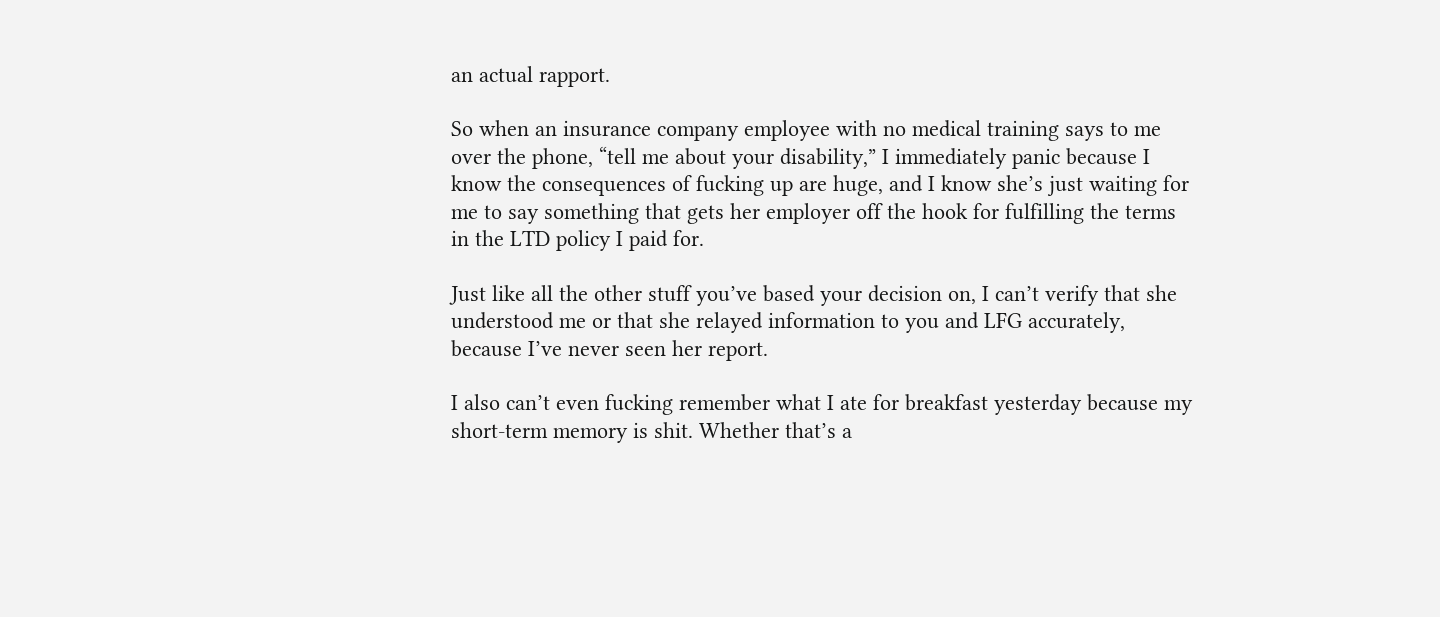an actual rapport.

So when an insurance company employee with no medical training says to me over the phone, “tell me about your disability,” I immediately panic because I know the consequences of fucking up are huge, and I know she’s just waiting for me to say something that gets her employer off the hook for fulfilling the terms in the LTD policy I paid for.

Just like all the other stuff you’ve based your decision on, I can’t verify that she understood me or that she relayed information to you and LFG accurately, because I’ve never seen her report.

I also can’t even fucking remember what I ate for breakfast yesterday because my short-term memory is shit. Whether that’s a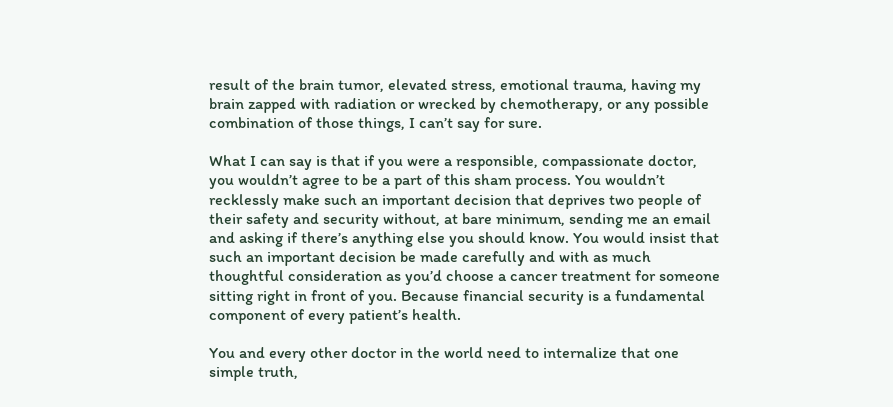result of the brain tumor, elevated stress, emotional trauma, having my brain zapped with radiation or wrecked by chemotherapy, or any possible combination of those things, I can’t say for sure.

What I can say is that if you were a responsible, compassionate doctor, you wouldn’t agree to be a part of this sham process. You wouldn’t recklessly make such an important decision that deprives two people of their safety and security without, at bare minimum, sending me an email and asking if there’s anything else you should know. You would insist that such an important decision be made carefully and with as much thoughtful consideration as you’d choose a cancer treatment for someone sitting right in front of you. Because financial security is a fundamental component of every patient’s health.

You and every other doctor in the world need to internalize that one simple truth,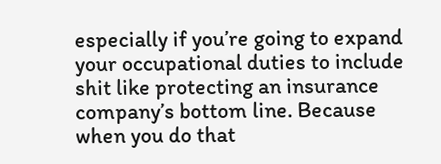especially if you’re going to expand your occupational duties to include shit like protecting an insurance company’s bottom line. Because when you do that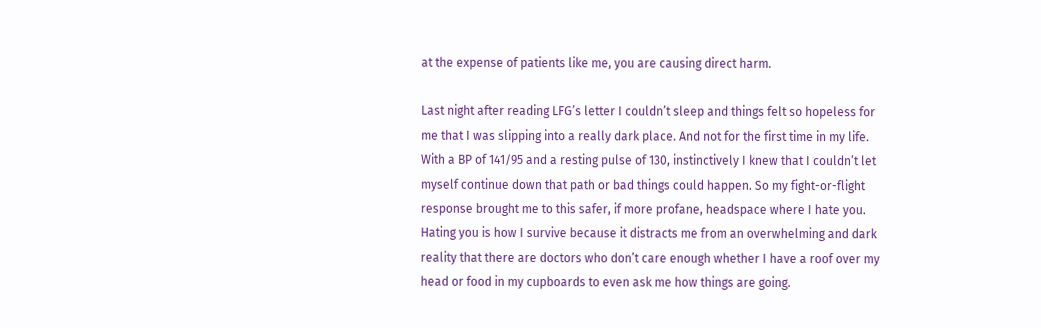at the expense of patients like me, you are causing direct harm.

Last night after reading LFG’s letter I couldn’t sleep and things felt so hopeless for me that I was slipping into a really dark place. And not for the first time in my life. With a BP of 141/95 and a resting pulse of 130, instinctively I knew that I couldn’t let myself continue down that path or bad things could happen. So my fight-or-flight response brought me to this safer, if more profane, headspace where I hate you. Hating you is how I survive because it distracts me from an overwhelming and dark reality that there are doctors who don’t care enough whether I have a roof over my head or food in my cupboards to even ask me how things are going.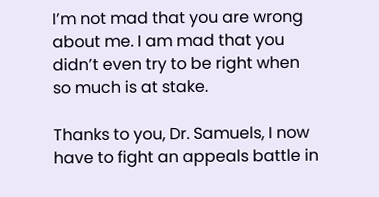I’m not mad that you are wrong about me. I am mad that you didn’t even try to be right when so much is at stake.

Thanks to you, Dr. Samuels, I now have to fight an appeals battle in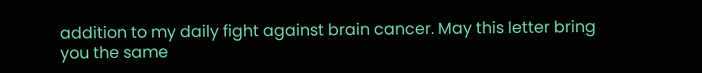addition to my daily fight against brain cancer. May this letter bring you the same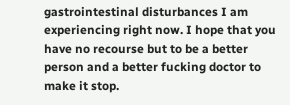gastrointestinal disturbances I am experiencing right now. I hope that you have no recourse but to be a better person and a better fucking doctor to make it stop.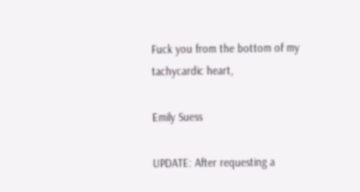Fuck you from the bottom of my tachycardic heart,

Emily Suess

UPDATE: After requesting a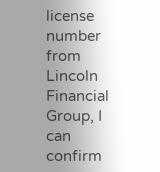license number from Lincoln Financial Group, I can confirm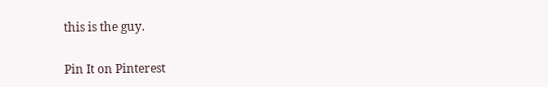this is the guy.

Pin It on Pinterest